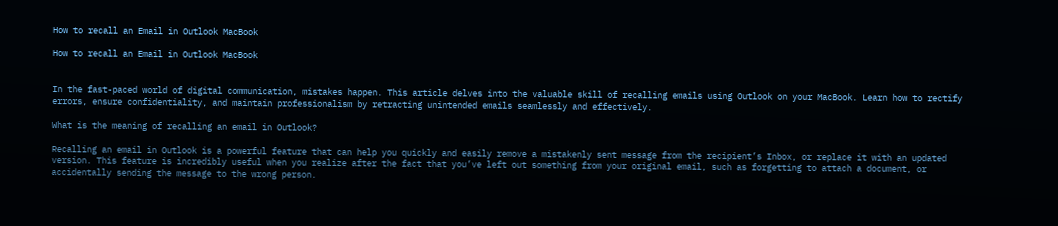How to recall an Email in Outlook MacBook

How to recall an Email in Outlook MacBook


In the fast-paced world of digital communication, mistakes happen. This article delves into the valuable skill of recalling emails using Outlook on your MacBook. Learn how to rectify errors, ensure confidentiality, and maintain professionalism by retracting unintended emails seamlessly and effectively.

What is the meaning of recalling an email in Outlook?

Recalling an email in Outlook is a powerful feature that can help you quickly and easily remove a mistakenly sent message from the recipient’s Inbox, or replace it with an updated version. This feature is incredibly useful when you realize after the fact that you’ve left out something from your original email, such as forgetting to attach a document, or accidentally sending the message to the wrong person.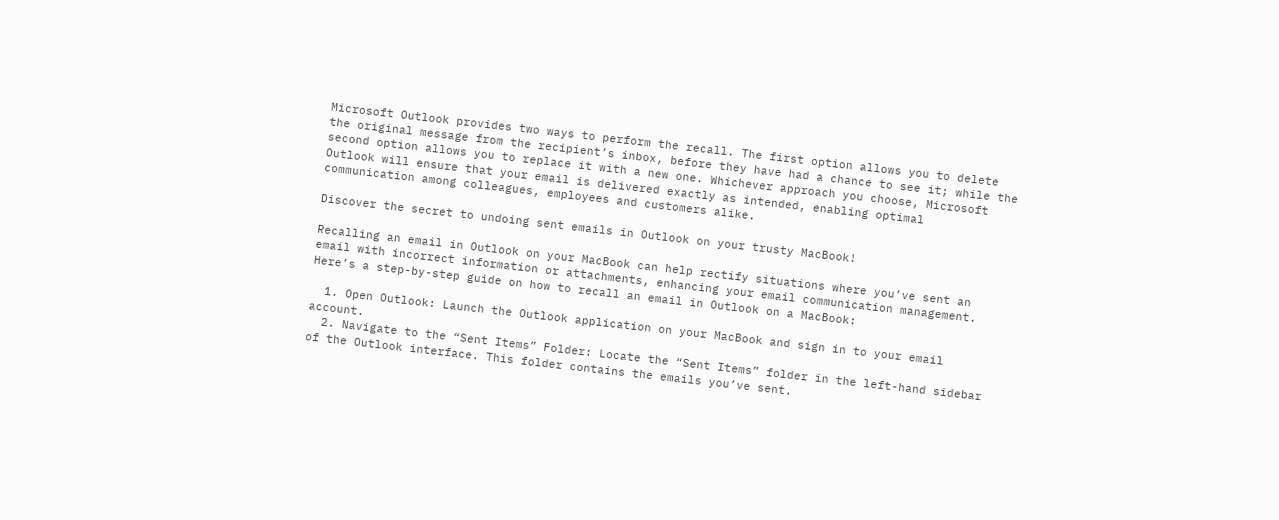Microsoft Outlook provides two ways to perform the recall. The first option allows you to delete the original message from the recipient’s inbox, before they have had a chance to see it; while the second option allows you to replace it with a new one. Whichever approach you choose, Microsoft Outlook will ensure that your email is delivered exactly as intended, enabling optimal communication among colleagues, employees and customers alike.

Discover the secret to undoing sent emails in Outlook on your trusty MacBook!

Recalling an email in Outlook on your MacBook can help rectify situations where you’ve sent an email with incorrect information or attachments, enhancing your email communication management. Here’s a step-by-step guide on how to recall an email in Outlook on a MacBook:

  1. Open Outlook: Launch the Outlook application on your MacBook and sign in to your email account.
  2. Navigate to the “Sent Items” Folder: Locate the “Sent Items” folder in the left-hand sidebar of the Outlook interface. This folder contains the emails you’ve sent.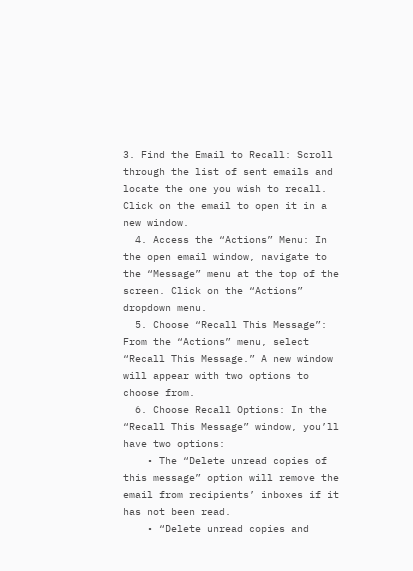3. Find the Email to Recall: Scroll through the list of sent emails and locate the one you wish to recall. Click on the email to open it in a new window.
  4. Access the “Actions” Menu: In the open email window, navigate to the “Message” menu at the top of the screen. Click on the “Actions” dropdown menu.
  5. Choose “Recall This Message”: From the “Actions” menu, select “Recall This Message.” A new window will appear with two options to choose from.
  6. Choose Recall Options: In the “Recall This Message” window, you’ll have two options:
    • The “Delete unread copies of this message” option will remove the email from recipients’ inboxes if it has not been read.
    • “Delete unread copies and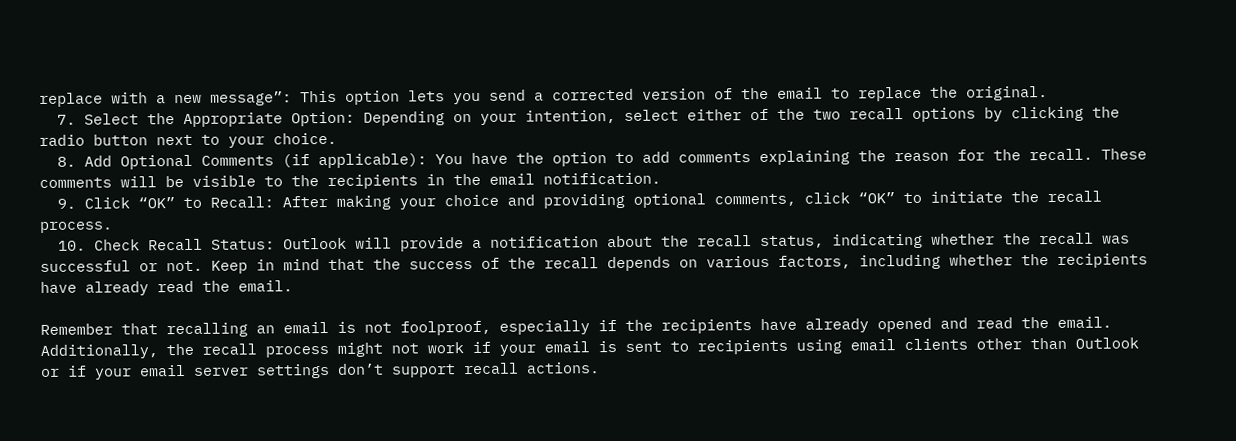replace with a new message”: This option lets you send a corrected version of the email to replace the original.
  7. Select the Appropriate Option: Depending on your intention, select either of the two recall options by clicking the radio button next to your choice.
  8. Add Optional Comments (if applicable): You have the option to add comments explaining the reason for the recall. These comments will be visible to the recipients in the email notification.
  9. Click “OK” to Recall: After making your choice and providing optional comments, click “OK” to initiate the recall process.
  10. Check Recall Status: Outlook will provide a notification about the recall status, indicating whether the recall was successful or not. Keep in mind that the success of the recall depends on various factors, including whether the recipients have already read the email.

Remember that recalling an email is not foolproof, especially if the recipients have already opened and read the email. Additionally, the recall process might not work if your email is sent to recipients using email clients other than Outlook or if your email server settings don’t support recall actions.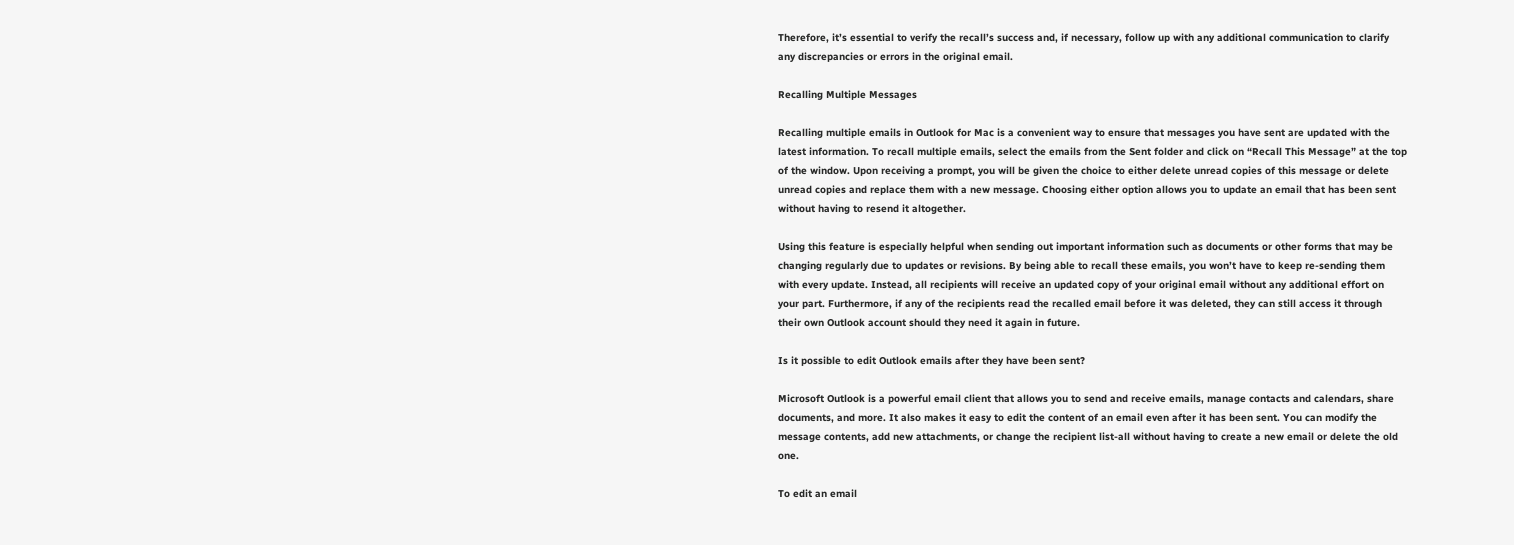Therefore, it’s essential to verify the recall’s success and, if necessary, follow up with any additional communication to clarify any discrepancies or errors in the original email.

Recalling Multiple Messages

Recalling multiple emails in Outlook for Mac is a convenient way to ensure that messages you have sent are updated with the latest information. To recall multiple emails, select the emails from the Sent folder and click on “Recall This Message” at the top of the window. Upon receiving a prompt, you will be given the choice to either delete unread copies of this message or delete unread copies and replace them with a new message. Choosing either option allows you to update an email that has been sent without having to resend it altogether.

Using this feature is especially helpful when sending out important information such as documents or other forms that may be changing regularly due to updates or revisions. By being able to recall these emails, you won’t have to keep re-sending them with every update. Instead, all recipients will receive an updated copy of your original email without any additional effort on your part. Furthermore, if any of the recipients read the recalled email before it was deleted, they can still access it through their own Outlook account should they need it again in future.

Is it possible to edit Outlook emails after they have been sent?

Microsoft Outlook is a powerful email client that allows you to send and receive emails, manage contacts and calendars, share documents, and more. It also makes it easy to edit the content of an email even after it has been sent. You can modify the message contents, add new attachments, or change the recipient list-all without having to create a new email or delete the old one.

To edit an email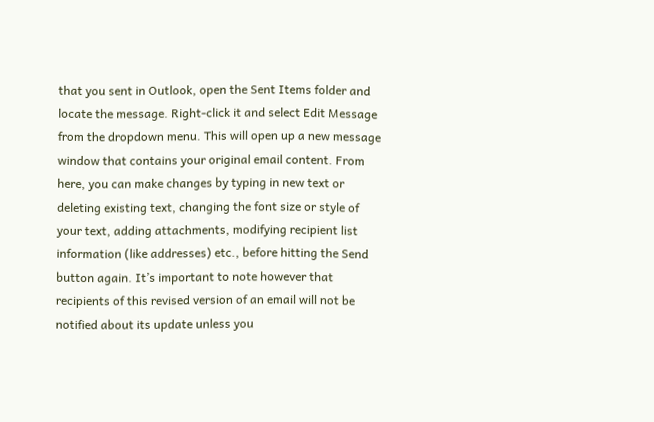that you sent in Outlook, open the Sent Items folder and locate the message. Right-click it and select Edit Message from the dropdown menu. This will open up a new message window that contains your original email content. From here, you can make changes by typing in new text or deleting existing text, changing the font size or style of your text, adding attachments, modifying recipient list information (like addresses) etc., before hitting the Send button again. It’s important to note however that recipients of this revised version of an email will not be notified about its update unless you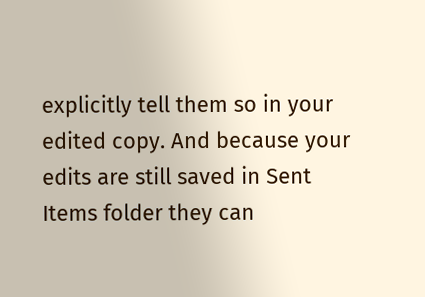explicitly tell them so in your edited copy. And because your edits are still saved in Sent Items folder they can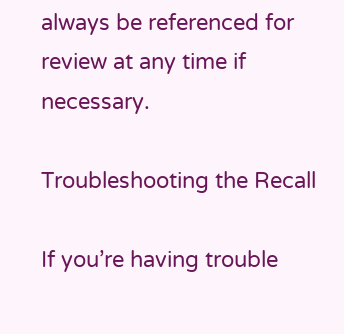always be referenced for review at any time if necessary.

Troubleshooting the Recall

If you’re having trouble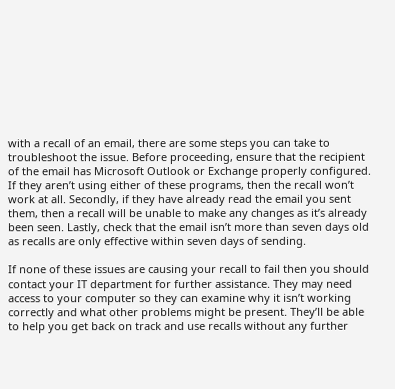with a recall of an email, there are some steps you can take to troubleshoot the issue. Before proceeding, ensure that the recipient of the email has Microsoft Outlook or Exchange properly configured. If they aren’t using either of these programs, then the recall won’t work at all. Secondly, if they have already read the email you sent them, then a recall will be unable to make any changes as it’s already been seen. Lastly, check that the email isn’t more than seven days old as recalls are only effective within seven days of sending.

If none of these issues are causing your recall to fail then you should contact your IT department for further assistance. They may need access to your computer so they can examine why it isn’t working correctly and what other problems might be present. They’ll be able to help you get back on track and use recalls without any further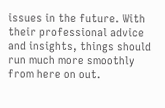issues in the future. With their professional advice and insights, things should run much more smoothly from here on out.